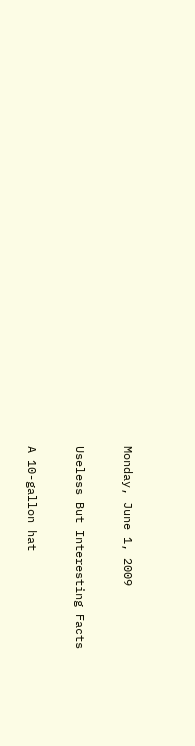Monday, June 1, 2009

Useless But Interesting Facts

A 10-gallon hat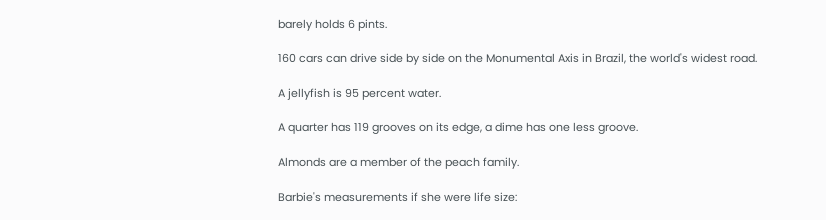barely holds 6 pints.

160 cars can drive side by side on the Monumental Axis in Brazil, the world's widest road.

A jellyfish is 95 percent water.

A quarter has 119 grooves on its edge, a dime has one less groove.

Almonds are a member of the peach family.

Barbie's measurements if she were life size: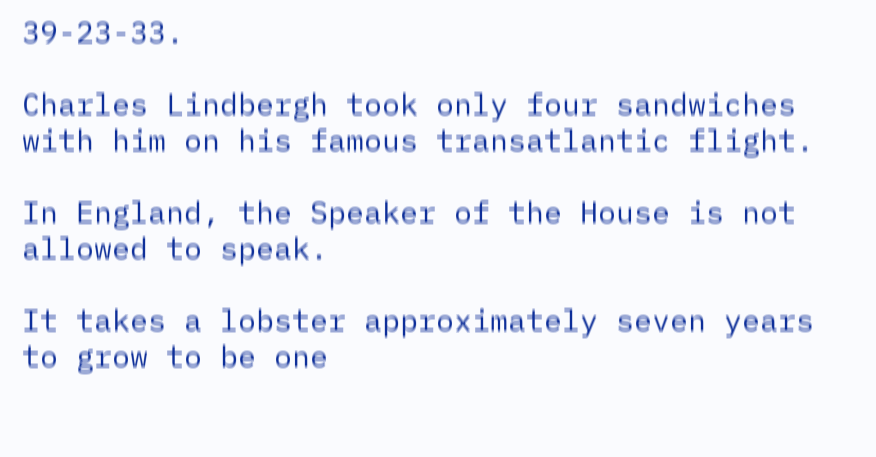39-23-33.

Charles Lindbergh took only four sandwiches with him on his famous transatlantic flight.

In England, the Speaker of the House is not allowed to speak.

It takes a lobster approximately seven years to grow to be one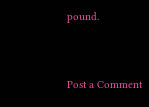pound.


Post a Comment